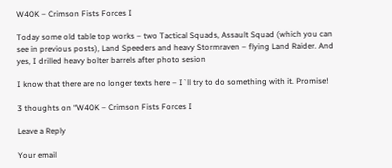W40K – Crimson Fists Forces I

Today some old table top works – two Tactical Squads, Assault Squad (which you can see in previous posts), Land Speeders and heavy Stormraven – flying Land Raider. And yes, I drilled heavy bolter barrels after photo sesion

I know that there are no longer texts here – I`ll try to do something with it. Promise!

3 thoughts on “W40K – Crimson Fists Forces I

Leave a Reply

Your email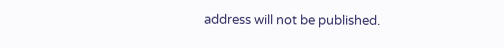address will not be published.